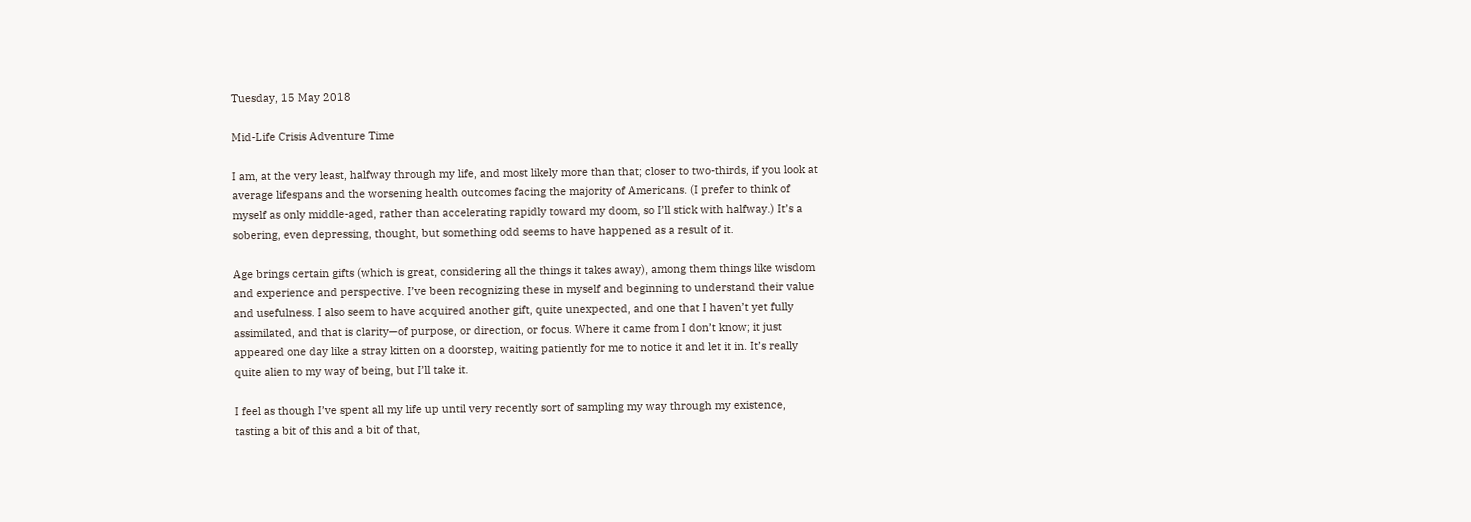Tuesday, 15 May 2018

Mid-Life Crisis Adventure Time

I am, at the very least, halfway through my life, and most likely more than that; closer to two-thirds, if you look at average lifespans and the worsening health outcomes facing the majority of Americans. (I prefer to think of myself as only middle-aged, rather than accelerating rapidly toward my doom, so I’ll stick with halfway.) It’s a sobering, even depressing, thought, but something odd seems to have happened as a result of it.

Age brings certain gifts (which is great, considering all the things it takes away), among them things like wisdom and experience and perspective. I’ve been recognizing these in myself and beginning to understand their value and usefulness. I also seem to have acquired another gift, quite unexpected, and one that I haven’t yet fully assimilated, and that is clarity—of purpose, or direction, or focus. Where it came from I don’t know; it just appeared one day like a stray kitten on a doorstep, waiting patiently for me to notice it and let it in. It’s really quite alien to my way of being, but I’ll take it.

I feel as though I’ve spent all my life up until very recently sort of sampling my way through my existence, tasting a bit of this and a bit of that,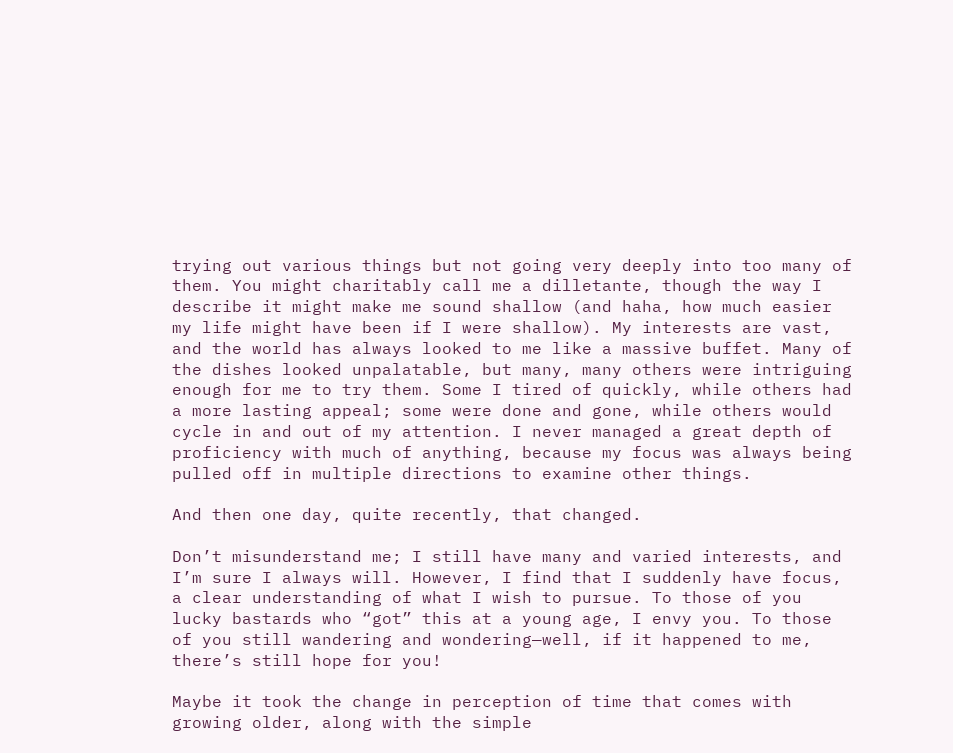trying out various things but not going very deeply into too many of them. You might charitably call me a dilletante, though the way I describe it might make me sound shallow (and haha, how much easier my life might have been if I were shallow). My interests are vast, and the world has always looked to me like a massive buffet. Many of the dishes looked unpalatable, but many, many others were intriguing enough for me to try them. Some I tired of quickly, while others had a more lasting appeal; some were done and gone, while others would cycle in and out of my attention. I never managed a great depth of proficiency with much of anything, because my focus was always being pulled off in multiple directions to examine other things.

And then one day, quite recently, that changed.

Don’t misunderstand me; I still have many and varied interests, and I’m sure I always will. However, I find that I suddenly have focus, a clear understanding of what I wish to pursue. To those of you lucky bastards who “got” this at a young age, I envy you. To those of you still wandering and wondering—well, if it happened to me, there’s still hope for you!

Maybe it took the change in perception of time that comes with growing older, along with the simple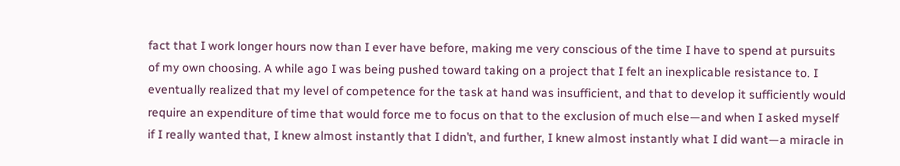fact that I work longer hours now than I ever have before, making me very conscious of the time I have to spend at pursuits of my own choosing. A while ago I was being pushed toward taking on a project that I felt an inexplicable resistance to. I eventually realized that my level of competence for the task at hand was insufficient, and that to develop it sufficiently would require an expenditure of time that would force me to focus on that to the exclusion of much else—and when I asked myself if I really wanted that, I knew almost instantly that I didn’t, and further, I knew almost instantly what I did want—a miracle in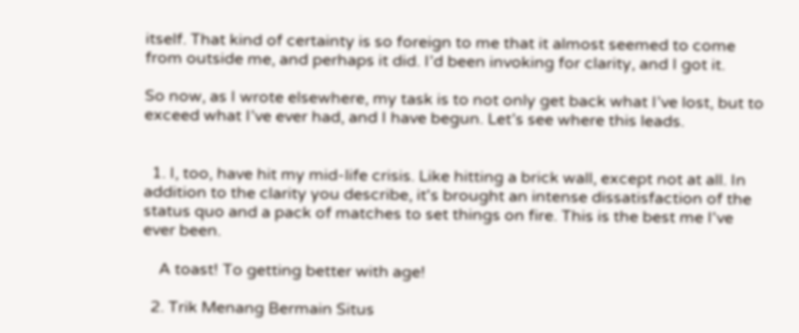itself. That kind of certainty is so foreign to me that it almost seemed to come from outside me, and perhaps it did. I’d been invoking for clarity, and I got it.

So now, as I wrote elsewhere, my task is to not only get back what I’ve lost, but to exceed what I’ve ever had, and I have begun. Let’s see where this leads.


  1. I, too, have hit my mid-life crisis. Like hitting a brick wall, except not at all. In addition to the clarity you describe, it's brought an intense dissatisfaction of the status quo and a pack of matches to set things on fire. This is the best me I've ever been.

    A toast! To getting better with age!

  2. Trik Menang Bermain Situs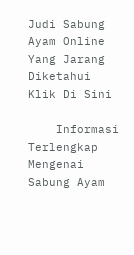Judi Sabung Ayam Online Yang Jarang Diketahui Klik Di Sini

    Informasi Terlengkap Mengenai Sabung Ayam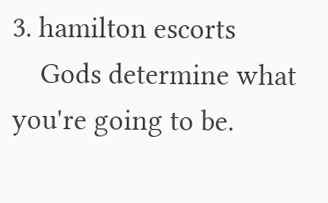3. hamilton escorts
    Gods determine what you're going to be.